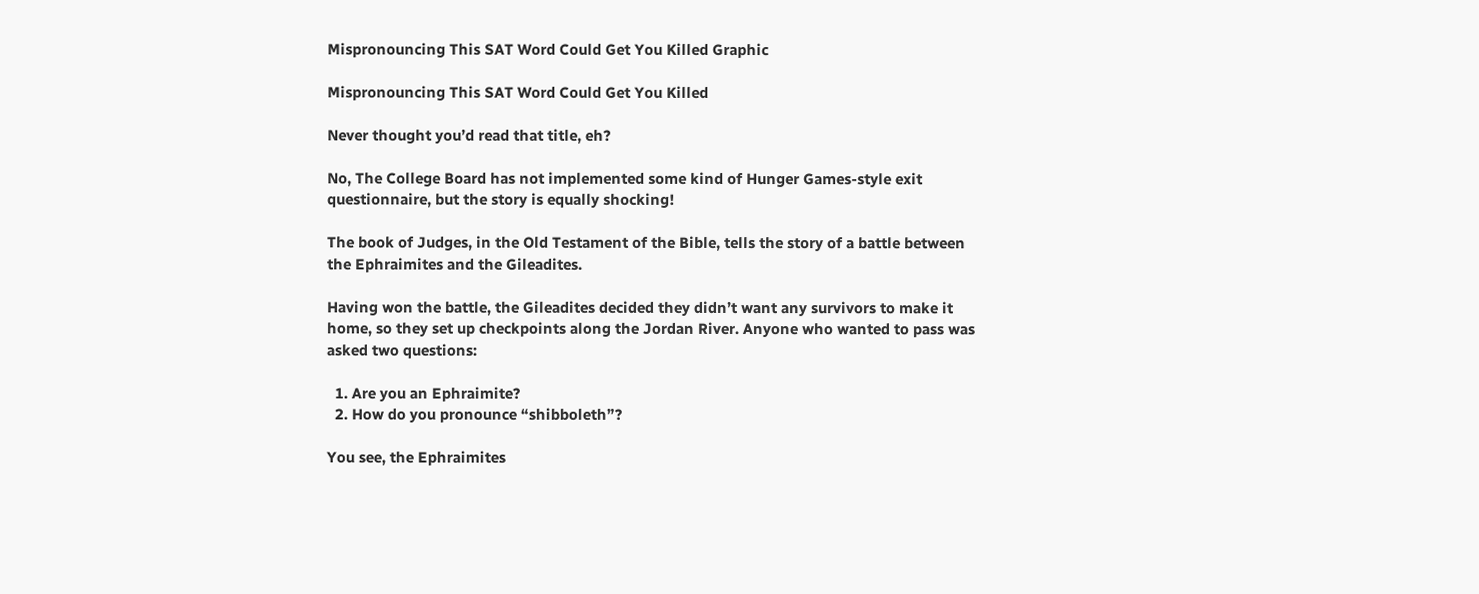Mispronouncing This SAT Word Could Get You Killed Graphic

Mispronouncing This SAT Word Could Get You Killed

Never thought you’d read that title, eh?

No, The College Board has not implemented some kind of Hunger Games-style exit questionnaire, but the story is equally shocking!

The book of Judges, in the Old Testament of the Bible, tells the story of a battle between the Ephraimites and the Gileadites.

Having won the battle, the Gileadites decided they didn’t want any survivors to make it home, so they set up checkpoints along the Jordan River. Anyone who wanted to pass was asked two questions:

  1. Are you an Ephraimite?
  2. How do you pronounce “shibboleth”?

You see, the Ephraimites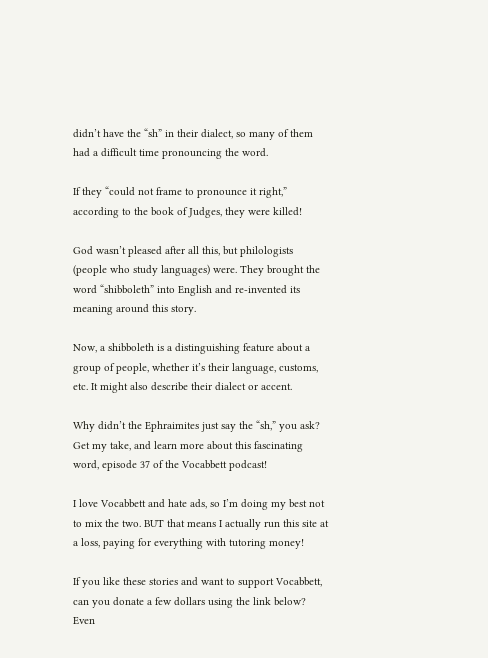didn’t have the “sh” in their dialect, so many of them had a difficult time pronouncing the word.

If they “could not frame to pronounce it right,” according to the book of Judges, they were killed!

God wasn’t pleased after all this, but philologists (people who study languages) were. They brought the word “shibboleth” into English and re-invented its meaning around this story.

Now, a shibboleth is a distinguishing feature about a group of people, whether it’s their language, customs, etc. It might also describe their dialect or accent.

Why didn’t the Ephraimites just say the “sh,” you ask? Get my take, and learn more about this fascinating word, episode 37 of the Vocabbett podcast!

I love Vocabbett and hate ads, so I’m doing my best not to mix the two. BUT that means I actually run this site at a loss, paying for everything with tutoring money!

If you like these stories and want to support Vocabbett, can you donate a few dollars using the link below? Even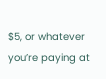$5, or whatever you’re paying at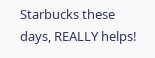Starbucks these days, REALLY helps!